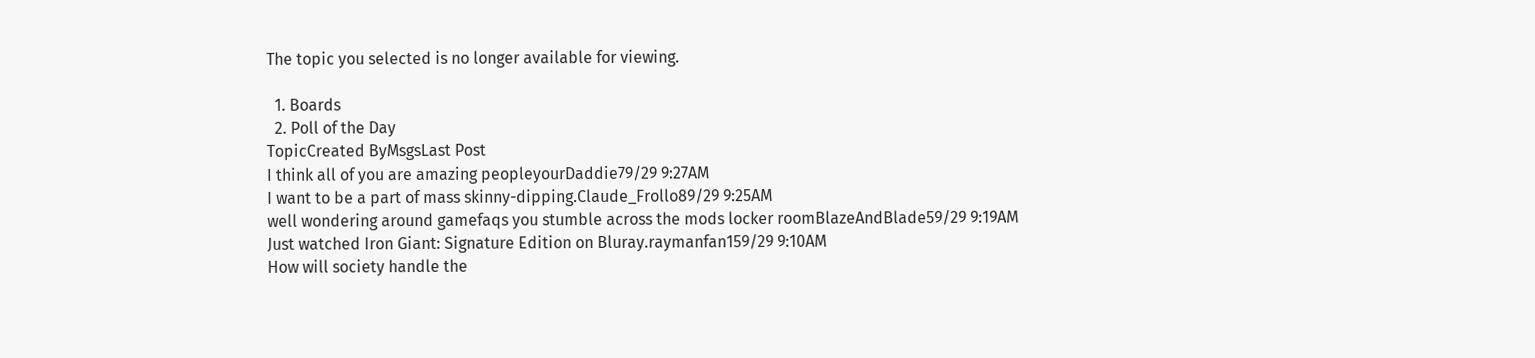The topic you selected is no longer available for viewing.

  1. Boards
  2. Poll of the Day
TopicCreated ByMsgsLast Post
I think all of you are amazing peopleyourDaddie79/29 9:27AM
I want to be a part of mass skinny-dipping.Claude_Frollo89/29 9:25AM
well wondering around gamefaqs you stumble across the mods locker roomBlazeAndBlade59/29 9:19AM
Just watched Iron Giant: Signature Edition on Bluray.raymanfan159/29 9:10AM
How will society handle the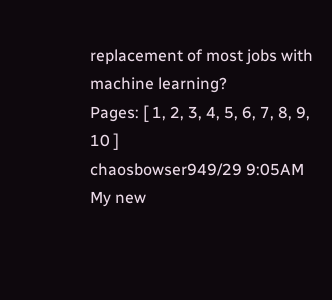replacement of most jobs with machine learning?
Pages: [ 1, 2, 3, 4, 5, 6, 7, 8, 9, 10 ]
chaosbowser949/29 9:05AM
My new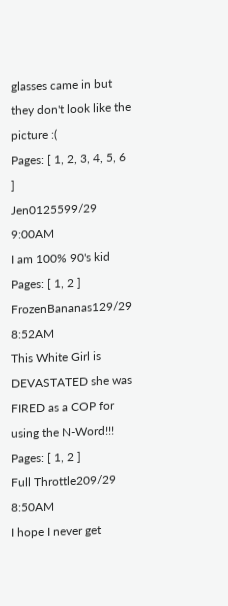glasses came in but they don't look like the picture :(
Pages: [ 1, 2, 3, 4, 5, 6 ]
Jen0125599/29 9:00AM
I am 100% 90's kid
Pages: [ 1, 2 ]
FrozenBananas129/29 8:52AM
This White Girl is DEVASTATED she was FIRED as a COP for using the N-Word!!!
Pages: [ 1, 2 ]
Full Throttle209/29 8:50AM
I hope I never get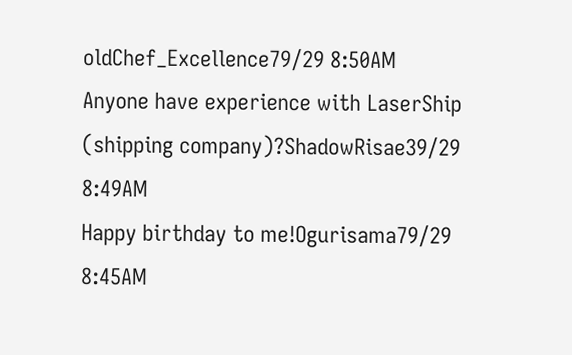oldChef_Excellence79/29 8:50AM
Anyone have experience with LaserShip (shipping company)?ShadowRisae39/29 8:49AM
Happy birthday to me!Ogurisama79/29 8:45AM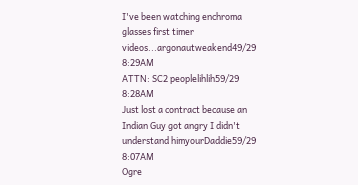I've been watching enchroma glasses first timer videos...argonautweakend49/29 8:29AM
ATTN: SC2 peoplelihlih59/29 8:28AM
Just lost a contract because an Indian Guy got angry I didn't understand himyourDaddie59/29 8:07AM
Ogre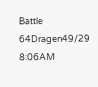Battle 64Dragen49/29 8:06AM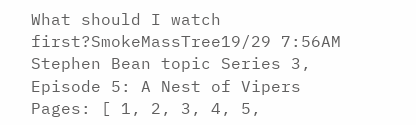What should I watch first?SmokeMassTree19/29 7:56AM
Stephen Bean topic Series 3, Episode 5: A Nest of Vipers
Pages: [ 1, 2, 3, 4, 5,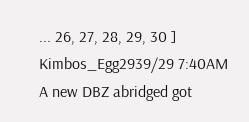... 26, 27, 28, 29, 30 ]
Kimbos_Egg2939/29 7:40AM
A new DBZ abridged got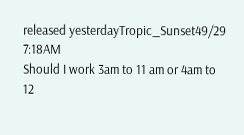released yesterdayTropic_Sunset49/29 7:18AM
Should I work 3am to 11 am or 4am to 12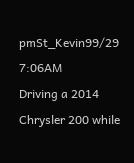pmSt_Kevin99/29 7:06AM
Driving a 2014 Chrysler 200 while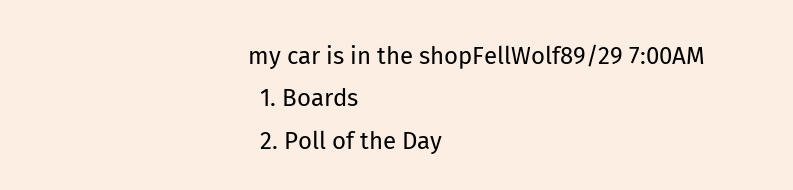my car is in the shopFellWolf89/29 7:00AM
  1. Boards
  2. Poll of the Day